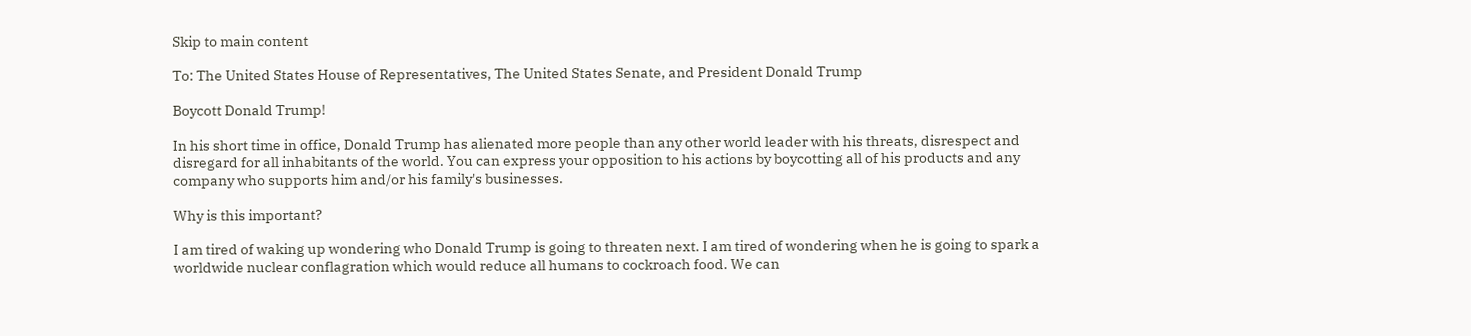Skip to main content

To: The United States House of Representatives, The United States Senate, and President Donald Trump

Boycott Donald Trump!

In his short time in office, Donald Trump has alienated more people than any other world leader with his threats, disrespect and disregard for all inhabitants of the world. You can express your opposition to his actions by boycotting all of his products and any company who supports him and/or his family's businesses.

Why is this important?

I am tired of waking up wondering who Donald Trump is going to threaten next. I am tired of wondering when he is going to spark a worldwide nuclear conflagration which would reduce all humans to cockroach food. We can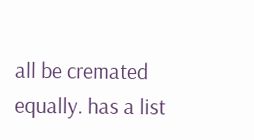all be cremated equally. has a list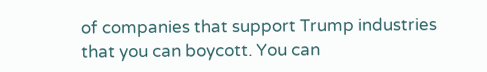of companies that support Trump industries that you can boycott. You can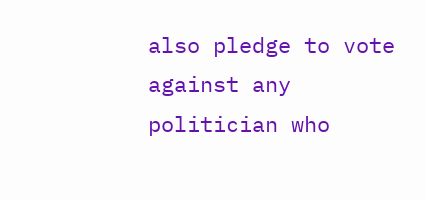also pledge to vote against any politician who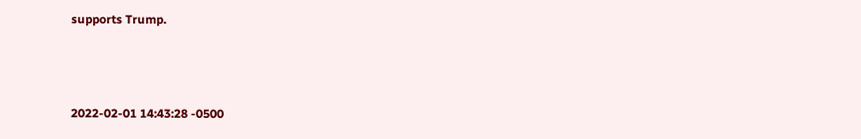supports Trump.



2022-02-01 14:43:28 -0500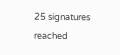25 signatures reached